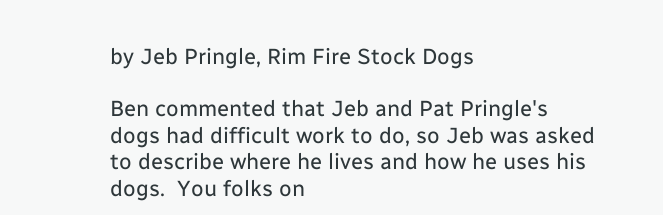by Jeb Pringle, Rim Fire Stock Dogs

Ben commented that Jeb and Pat Pringle's dogs had difficult work to do, so Jeb was asked to describe where he lives and how he uses his dogs.  You folks on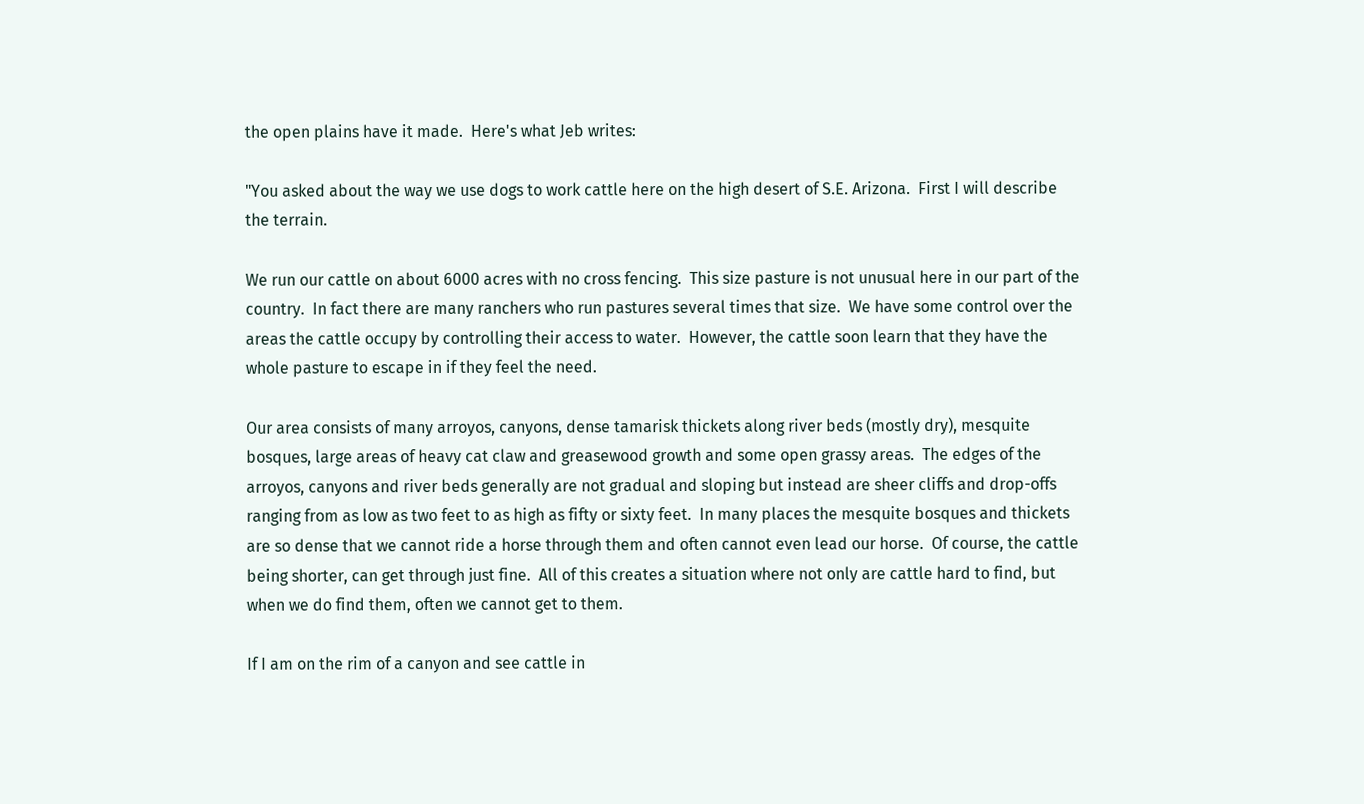the open plains have it made.  Here's what Jeb writes:

"You asked about the way we use dogs to work cattle here on the high desert of S.E. Arizona.  First I will describe the terrain.

We run our cattle on about 6000 acres with no cross fencing.  This size pasture is not unusual here in our part of the country.  In fact there are many ranchers who run pastures several times that size.  We have some control over the areas the cattle occupy by controlling their access to water.  However, the cattle soon learn that they have the whole pasture to escape in if they feel the need.

Our area consists of many arroyos, canyons, dense tamarisk thickets along river beds (mostly dry), mesquite bosques, large areas of heavy cat claw and greasewood growth and some open grassy areas.  The edges of the arroyos, canyons and river beds generally are not gradual and sloping but instead are sheer cliffs and drop-offs ranging from as low as two feet to as high as fifty or sixty feet.  In many places the mesquite bosques and thickets are so dense that we cannot ride a horse through them and often cannot even lead our horse.  Of course, the cattle being shorter, can get through just fine.  All of this creates a situation where not only are cattle hard to find, but when we do find them, often we cannot get to them.

If I am on the rim of a canyon and see cattle in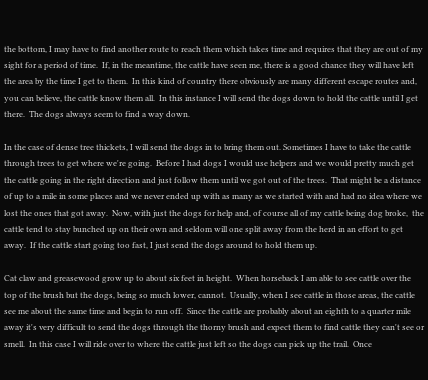the bottom, I may have to find another route to reach them which takes time and requires that they are out of my sight for a period of time.  If, in the meantime, the cattle have seen me, there is a good chance they will have left the area by the time I get to them.  In this kind of country there obviously are many different escape routes and, you can believe, the cattle know them all.  In this instance I will send the dogs down to hold the cattle until I get there.  The dogs always seem to find a way down.

In the case of dense tree thickets, I will send the dogs in to bring them out. Sometimes I have to take the cattle through trees to get where we're going.  Before I had dogs I would use helpers and we would pretty much get the cattle going in the right direction and just follow them until we got out of the trees.  That might be a distance of up to a mile in some places and we never ended up with as many as we started with and had no idea where we lost the ones that got away.  Now, with just the dogs for help and, of course all of my cattle being dog broke,  the cattle tend to stay bunched up on their own and seldom will one split away from the herd in an effort to get away.  If the cattle start going too fast, I just send the dogs around to hold them up.

Cat claw and greasewood grow up to about six feet in height.  When horseback I am able to see cattle over the top of the brush but the dogs, being so much lower, cannot.  Usually, when I see cattle in those areas, the cattle see me about the same time and begin to run off.  Since the cattle are probably about an eighth to a quarter mile away it's very difficult to send the dogs through the thorny brush and expect them to find cattle they can't see or smell.  In this case I will ride over to where the cattle just left so the dogs can pick up the trail.  Once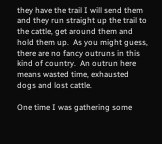they have the trail I will send them and they run straight up the trail to the cattle, get around them and hold them up.  As you might guess, there are no fancy outruns in this kind of country.  An outrun here means wasted time, exhausted dogs and lost cattle.

One time I was gathering some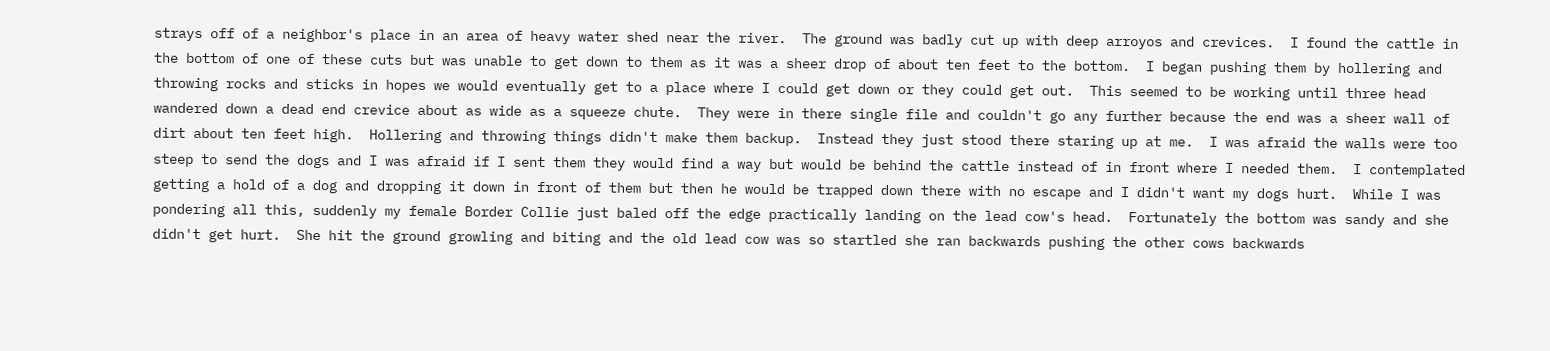strays off of a neighbor's place in an area of heavy water shed near the river.  The ground was badly cut up with deep arroyos and crevices.  I found the cattle in the bottom of one of these cuts but was unable to get down to them as it was a sheer drop of about ten feet to the bottom.  I began pushing them by hollering and throwing rocks and sticks in hopes we would eventually get to a place where I could get down or they could get out.  This seemed to be working until three head wandered down a dead end crevice about as wide as a squeeze chute.  They were in there single file and couldn't go any further because the end was a sheer wall of dirt about ten feet high.  Hollering and throwing things didn't make them backup.  Instead they just stood there staring up at me.  I was afraid the walls were too steep to send the dogs and I was afraid if I sent them they would find a way but would be behind the cattle instead of in front where I needed them.  I contemplated getting a hold of a dog and dropping it down in front of them but then he would be trapped down there with no escape and I didn't want my dogs hurt.  While I was pondering all this, suddenly my female Border Collie just baled off the edge practically landing on the lead cow's head.  Fortunately the bottom was sandy and she didn't get hurt.  She hit the ground growling and biting and the old lead cow was so startled she ran backwards pushing the other cows backwards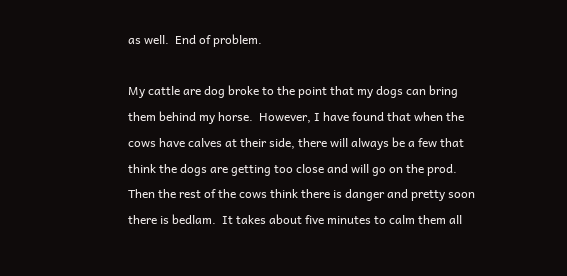as well.  End of problem.

My cattle are dog broke to the point that my dogs can bring them behind my horse.  However, I have found that when the cows have calves at their side, there will always be a few that think the dogs are getting too close and will go on the prod.  Then the rest of the cows think there is danger and pretty soon there is bedlam.  It takes about five minutes to calm them all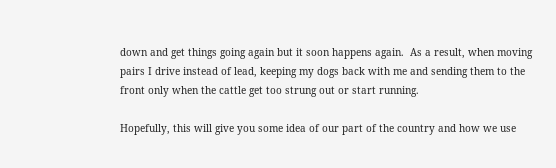down and get things going again but it soon happens again.  As a result, when moving pairs I drive instead of lead, keeping my dogs back with me and sending them to the front only when the cattle get too strung out or start running.

Hopefully, this will give you some idea of our part of the country and how we use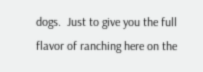dogs.  Just to give you the full flavor of ranching here on the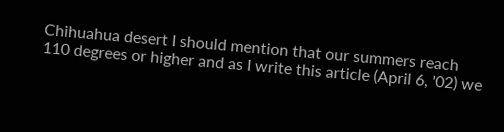Chihuahua desert I should mention that our summers reach 110 degrees or higher and as I write this article (April 6, '02) we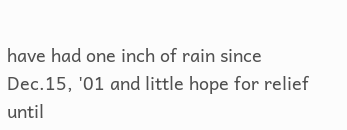have had one inch of rain since Dec.15, '01 and little hope for relief until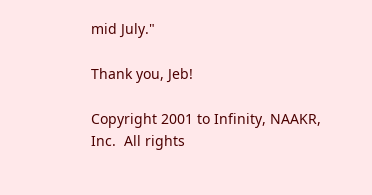mid July."

Thank you, Jeb!

Copyright 2001 to Infinity, NAAKR, Inc.  All rights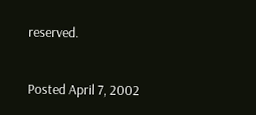reserved.

Posted April 7, 2002